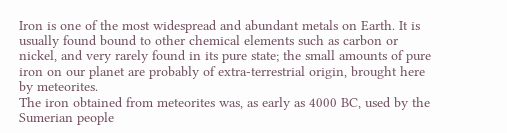Iron is one of the most widespread and abundant metals on Earth. It is usually found bound to other chemical elements such as carbon or nickel, and very rarely found in its pure state; the small amounts of pure iron on our planet are probably of extra-terrestrial origin, brought here by meteorites.
The iron obtained from meteorites was, as early as 4000 BC, used by the Sumerian people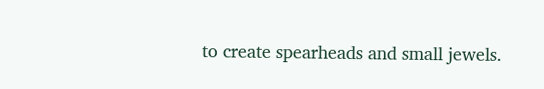to create spearheads and small jewels.